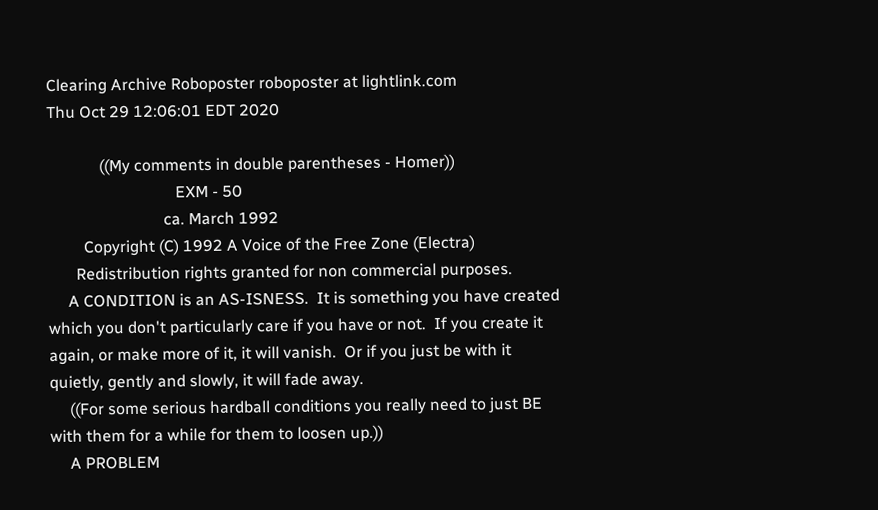Clearing Archive Roboposter roboposter at lightlink.com
Thu Oct 29 12:06:01 EDT 2020

             ((My comments in double parentheses - Homer))
                                EXM - 50
                             ca. March 1992
         Copyright (C) 1992 A Voice of the Free Zone (Electra)
       Redistribution rights granted for non commercial purposes.
     A CONDITION is an AS-ISNESS.  It is something you have created
which you don't particularly care if you have or not.  If you create it
again, or make more of it, it will vanish.  Or if you just be with it
quietly, gently and slowly, it will fade away.
     ((For some serious hardball conditions you really need to just BE
with them for a while for them to loosen up.))
     A PROBLEM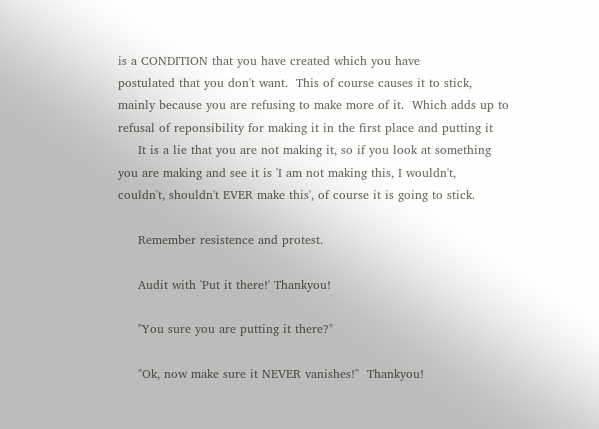is a CONDITION that you have created which you have
postulated that you don't want.  This of course causes it to stick,
mainly because you are refusing to make more of it.  Which adds up to
refusal of reponsibility for making it in the first place and putting it
     It is a lie that you are not making it, so if you look at something
you are making and see it is 'I am not making this, I wouldn't,
couldn't, shouldn't EVER make this', of course it is going to stick.

     Remember resistence and protest.

     Audit with 'Put it there!' Thankyou!

     "You sure you are putting it there?"

     "Ok, now make sure it NEVER vanishes!"  Thankyou!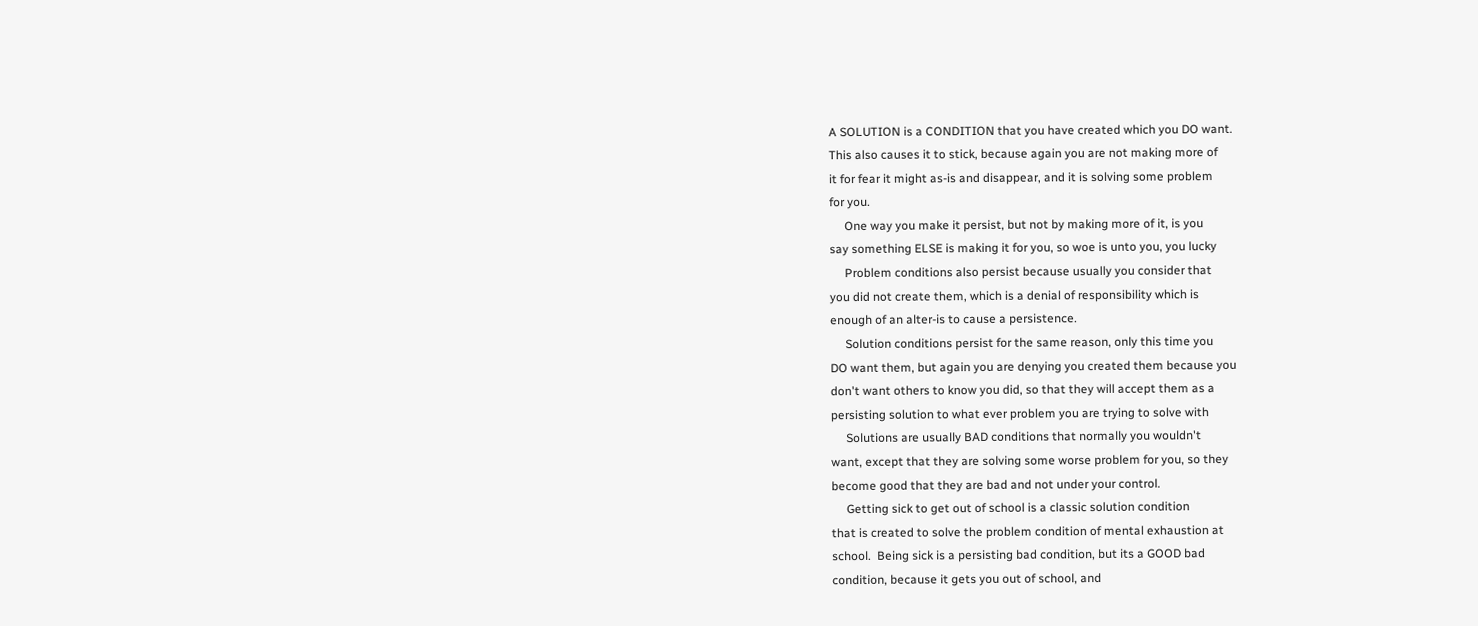A SOLUTION is a CONDITION that you have created which you DO want.
This also causes it to stick, because again you are not making more of
it for fear it might as-is and disappear, and it is solving some problem
for you.
     One way you make it persist, but not by making more of it, is you
say something ELSE is making it for you, so woe is unto you, you lucky
     Problem conditions also persist because usually you consider that
you did not create them, which is a denial of responsibility which is
enough of an alter-is to cause a persistence.
     Solution conditions persist for the same reason, only this time you
DO want them, but again you are denying you created them because you
don't want others to know you did, so that they will accept them as a
persisting solution to what ever problem you are trying to solve with
     Solutions are usually BAD conditions that normally you wouldn't
want, except that they are solving some worse problem for you, so they
become good that they are bad and not under your control.
     Getting sick to get out of school is a classic solution condition
that is created to solve the problem condition of mental exhaustion at
school.  Being sick is a persisting bad condition, but its a GOOD bad
condition, because it gets you out of school, and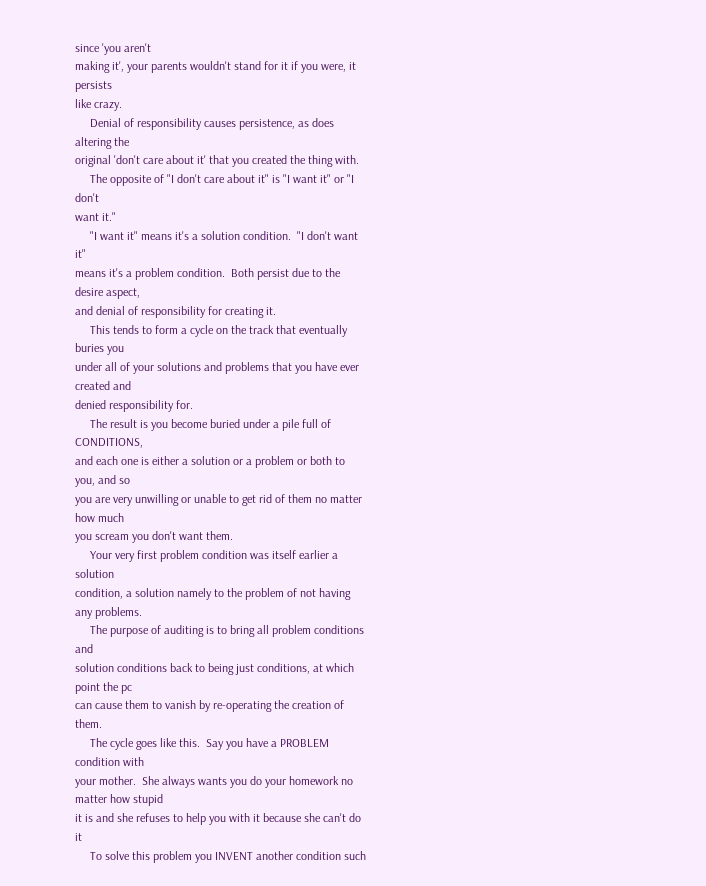since 'you aren't
making it', your parents wouldn't stand for it if you were, it persists
like crazy.
     Denial of responsibility causes persistence, as does altering the
original 'don't care about it' that you created the thing with.
     The opposite of "I don't care about it" is "I want it" or "I don't
want it."
     "I want it" means it's a solution condition.  "I don't want it"
means it's a problem condition.  Both persist due to the desire aspect,
and denial of responsibility for creating it.
     This tends to form a cycle on the track that eventually buries you
under all of your solutions and problems that you have ever created and
denied responsibility for.
     The result is you become buried under a pile full of CONDITIONS,
and each one is either a solution or a problem or both to you, and so
you are very unwilling or unable to get rid of them no matter how much
you scream you don't want them.
     Your very first problem condition was itself earlier a solution
condition, a solution namely to the problem of not having any problems.
     The purpose of auditing is to bring all problem conditions and
solution conditions back to being just conditions, at which point the pc
can cause them to vanish by re-operating the creation of them.
     The cycle goes like this.  Say you have a PROBLEM condition with
your mother.  She always wants you do your homework no matter how stupid
it is and she refuses to help you with it because she can't do it
     To solve this problem you INVENT another condition such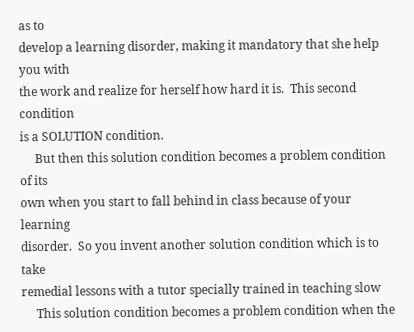as to
develop a learning disorder, making it mandatory that she help you with
the work and realize for herself how hard it is.  This second condition
is a SOLUTION condition.
     But then this solution condition becomes a problem condition of its
own when you start to fall behind in class because of your learning
disorder.  So you invent another solution condition which is to take
remedial lessons with a tutor specially trained in teaching slow
     This solution condition becomes a problem condition when the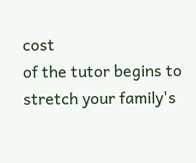cost
of the tutor begins to stretch your family's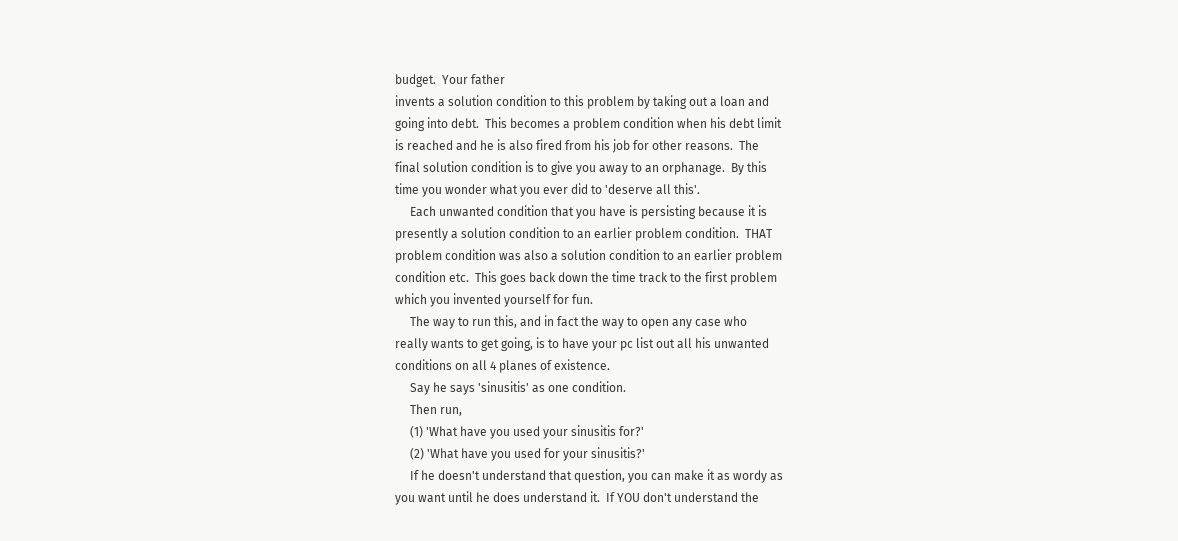budget.  Your father
invents a solution condition to this problem by taking out a loan and
going into debt.  This becomes a problem condition when his debt limit
is reached and he is also fired from his job for other reasons.  The
final solution condition is to give you away to an orphanage.  By this
time you wonder what you ever did to 'deserve all this'.
     Each unwanted condition that you have is persisting because it is
presently a solution condition to an earlier problem condition.  THAT
problem condition was also a solution condition to an earlier problem
condition etc.  This goes back down the time track to the first problem
which you invented yourself for fun.
     The way to run this, and in fact the way to open any case who
really wants to get going, is to have your pc list out all his unwanted
conditions on all 4 planes of existence.
     Say he says 'sinusitis' as one condition.
     Then run,
     (1) 'What have you used your sinusitis for?'
     (2) 'What have you used for your sinusitis?'
     If he doesn't understand that question, you can make it as wordy as
you want until he does understand it.  If YOU don't understand the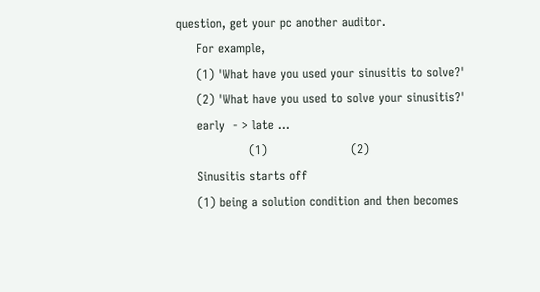question, get your pc another auditor.
     For example,
     (1) 'What have you used your sinusitis to solve?'
     (2) 'What have you used to solve your sinusitis?'
     early  - > late ...
                  (1)                     (2)
     Sinusitis starts off
     (1) being a solution condition and then becomes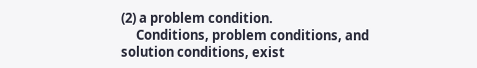(2) a problem condition.
     Conditions, problem conditions, and solution conditions, exist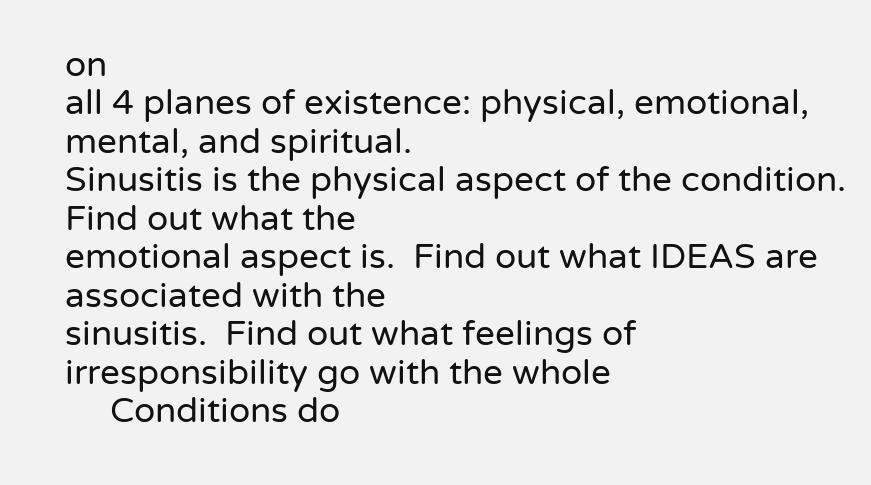on
all 4 planes of existence: physical, emotional, mental, and spiritual.
Sinusitis is the physical aspect of the condition.  Find out what the
emotional aspect is.  Find out what IDEAS are associated with the
sinusitis.  Find out what feelings of irresponsibility go with the whole
     Conditions do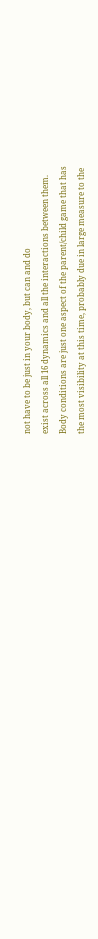not have to be just in your body, but can and do
exist across all 16 dynamics and all the interactions between them.
Body conditions are just one aspect of the parent/child game that has
the most visibility at this time, probably due in large measure to the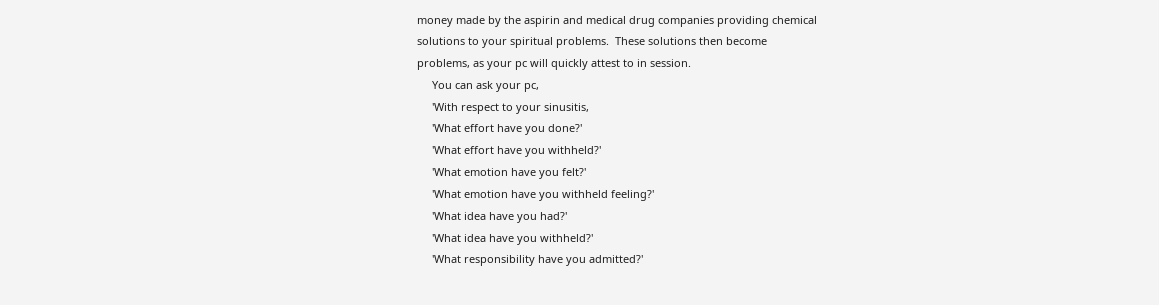money made by the aspirin and medical drug companies providing chemical
solutions to your spiritual problems.  These solutions then become
problems, as your pc will quickly attest to in session.
     You can ask your pc,
     'With respect to your sinusitis,
     'What effort have you done?'
     'What effort have you withheld?'
     'What emotion have you felt?'
     'What emotion have you withheld feeling?'
     'What idea have you had?'
     'What idea have you withheld?'
     'What responsibility have you admitted?'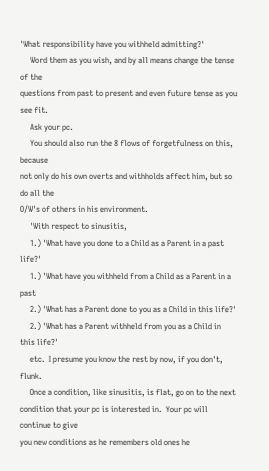'What responsibility have you withheld admitting?'
     Word them as you wish, and by all means change the tense of the
questions from past to present and even future tense as you see fit.
     Ask your pc.
     You should also run the 8 flows of forgetfulness on this, because
not only do his own overts and withholds affect him, but so do all the
O/W's of others in his environment.
     'With respect to sinusitis,
     1.) 'What have you done to a Child as a Parent in a past life?'
     1.) 'What have you withheld from a Child as a Parent in a past
     2.) 'What has a Parent done to you as a Child in this life?'
     2.) 'What has a Parent withheld from you as a Child in this life?'
     etc.  I presume you know the rest by now, if you don't, flunk.
     Once a condition, like sinusitis, is flat, go on to the next
condition that your pc is interested in.  Your pc will continue to give
you new conditions as he remembers old ones he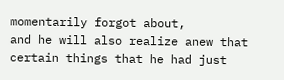momentarily forgot about,
and he will also realize anew that certain things that he had just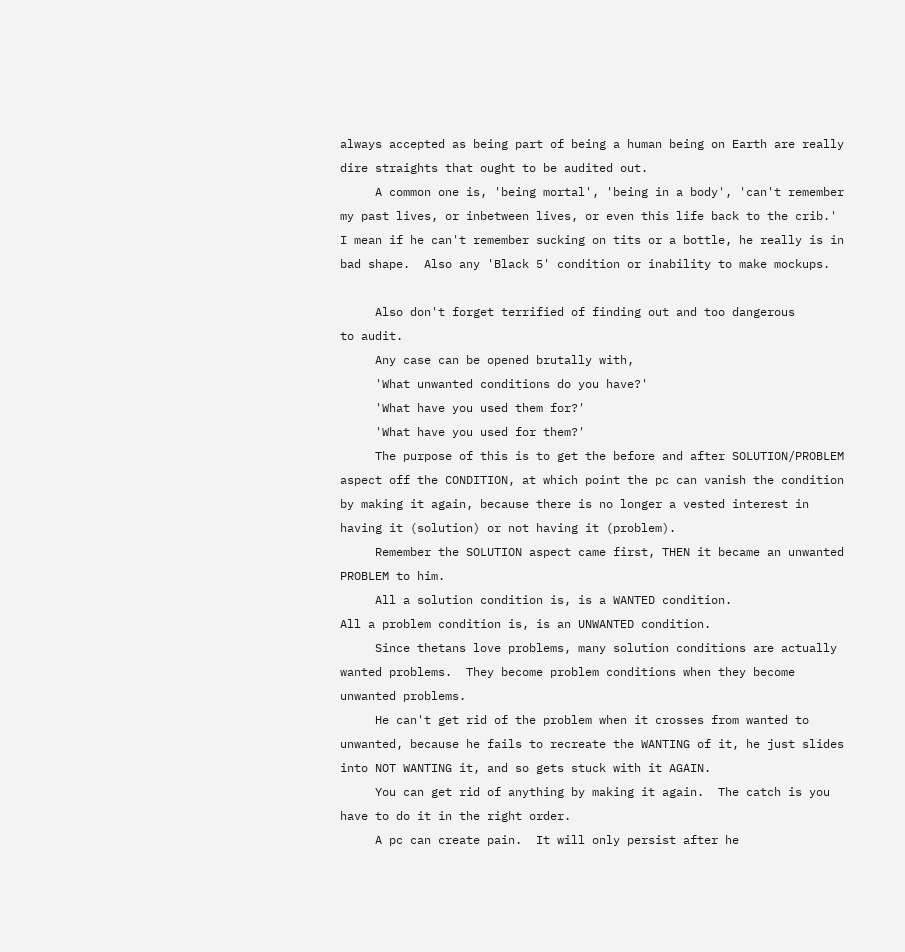always accepted as being part of being a human being on Earth are really
dire straights that ought to be audited out.
     A common one is, 'being mortal', 'being in a body', 'can't remember
my past lives, or inbetween lives, or even this life back to the crib.'
I mean if he can't remember sucking on tits or a bottle, he really is in
bad shape.  Also any 'Black 5' condition or inability to make mockups.

     Also don't forget terrified of finding out and too dangerous
to audit.
     Any case can be opened brutally with,
     'What unwanted conditions do you have?'
     'What have you used them for?'
     'What have you used for them?'
     The purpose of this is to get the before and after SOLUTION/PROBLEM
aspect off the CONDITION, at which point the pc can vanish the condition
by making it again, because there is no longer a vested interest in
having it (solution) or not having it (problem).
     Remember the SOLUTION aspect came first, THEN it became an unwanted
PROBLEM to him.
     All a solution condition is, is a WANTED condition.
All a problem condition is, is an UNWANTED condition.
     Since thetans love problems, many solution conditions are actually
wanted problems.  They become problem conditions when they become
unwanted problems.
     He can't get rid of the problem when it crosses from wanted to
unwanted, because he fails to recreate the WANTING of it, he just slides
into NOT WANTING it, and so gets stuck with it AGAIN.
     You can get rid of anything by making it again.  The catch is you
have to do it in the right order.
     A pc can create pain.  It will only persist after he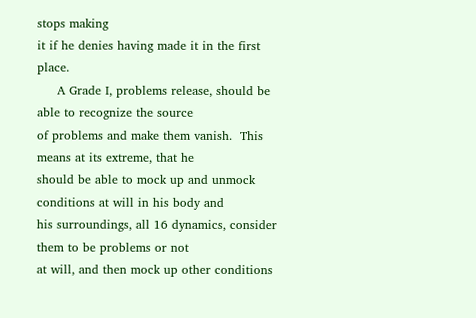stops making
it if he denies having made it in the first place.
     A Grade I, problems release, should be able to recognize the source
of problems and make them vanish.  This means at its extreme, that he
should be able to mock up and unmock conditions at will in his body and
his surroundings, all 16 dynamics, consider them to be problems or not
at will, and then mock up other conditions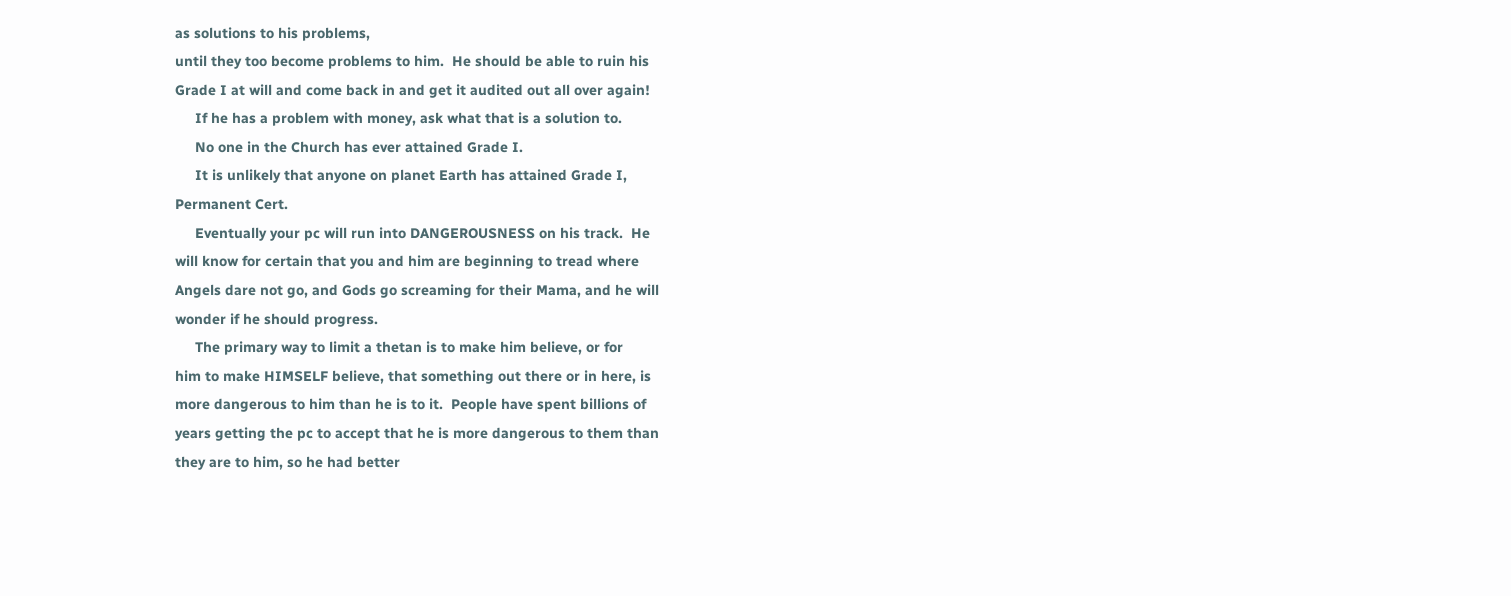as solutions to his problems,
until they too become problems to him.  He should be able to ruin his
Grade I at will and come back in and get it audited out all over again!
     If he has a problem with money, ask what that is a solution to.
     No one in the Church has ever attained Grade I.
     It is unlikely that anyone on planet Earth has attained Grade I,
Permanent Cert.
     Eventually your pc will run into DANGEROUSNESS on his track.  He
will know for certain that you and him are beginning to tread where
Angels dare not go, and Gods go screaming for their Mama, and he will
wonder if he should progress.
     The primary way to limit a thetan is to make him believe, or for
him to make HIMSELF believe, that something out there or in here, is
more dangerous to him than he is to it.  People have spent billions of
years getting the pc to accept that he is more dangerous to them than
they are to him, so he had better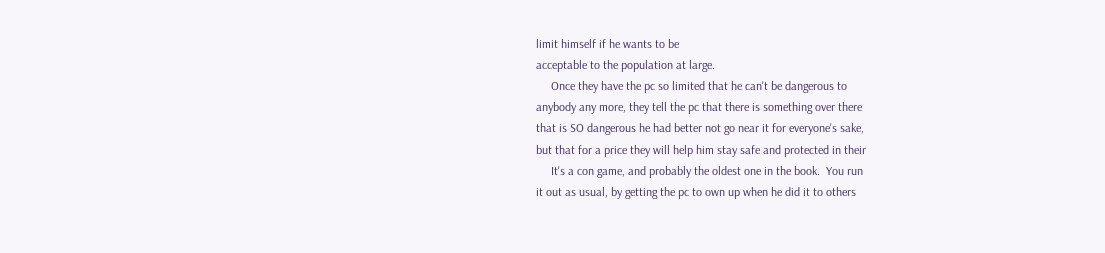limit himself if he wants to be
acceptable to the population at large.
     Once they have the pc so limited that he can't be dangerous to
anybody any more, they tell the pc that there is something over there
that is SO dangerous he had better not go near it for everyone's sake,
but that for a price they will help him stay safe and protected in their
     It's a con game, and probably the oldest one in the book.  You run
it out as usual, by getting the pc to own up when he did it to others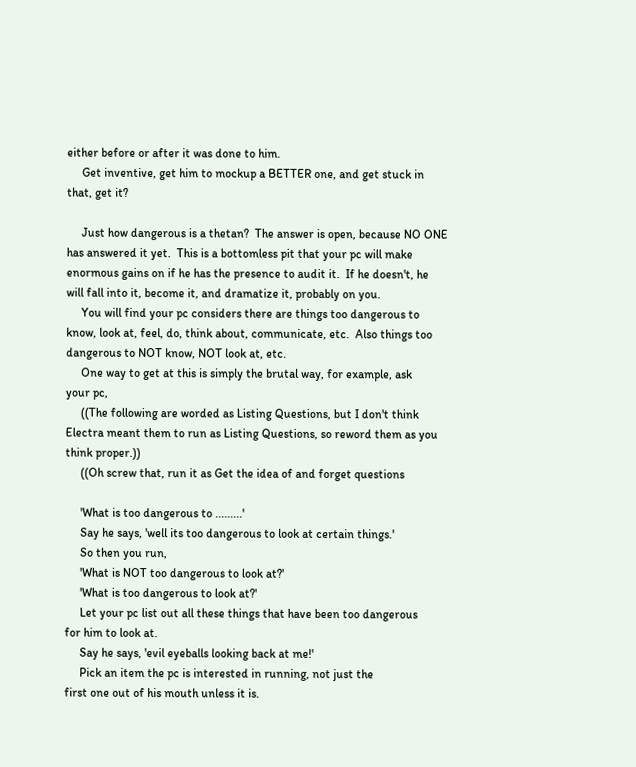either before or after it was done to him.
     Get inventive, get him to mockup a BETTER one, and get stuck in
that, get it?

     Just how dangerous is a thetan?  The answer is open, because NO ONE
has answered it yet.  This is a bottomless pit that your pc will make
enormous gains on if he has the presence to audit it.  If he doesn't, he
will fall into it, become it, and dramatize it, probably on you.
     You will find your pc considers there are things too dangerous to
know, look at, feel, do, think about, communicate, etc.  Also things too
dangerous to NOT know, NOT look at, etc.
     One way to get at this is simply the brutal way, for example, ask
your pc,
     ((The following are worded as Listing Questions, but I don't think
Electra meant them to run as Listing Questions, so reword them as you
think proper.))
     ((Oh screw that, run it as Get the idea of and forget questions

     'What is too dangerous to .........'
     Say he says, 'well its too dangerous to look at certain things.'
     So then you run,
     'What is NOT too dangerous to look at?'
     'What is too dangerous to look at?'
     Let your pc list out all these things that have been too dangerous
for him to look at.
     Say he says, 'evil eyeballs looking back at me!'
     Pick an item the pc is interested in running, not just the
first one out of his mouth unless it is.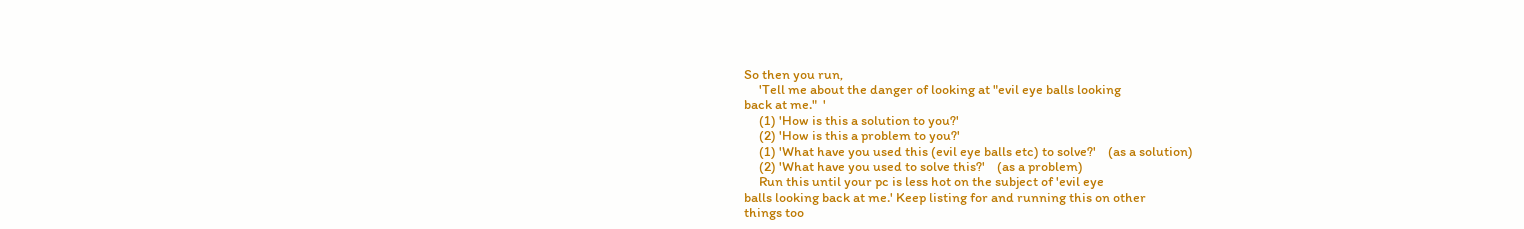So then you run,
     'Tell me about the danger of looking at "evil eye balls looking
back at me."  '
     (1) 'How is this a solution to you?'
     (2) 'How is this a problem to you?'
     (1) 'What have you used this (evil eye balls etc) to solve?'    (as a solution)
     (2) 'What have you used to solve this?'    (as a problem)
     Run this until your pc is less hot on the subject of 'evil eye
balls looking back at me.' Keep listing for and running this on other
things too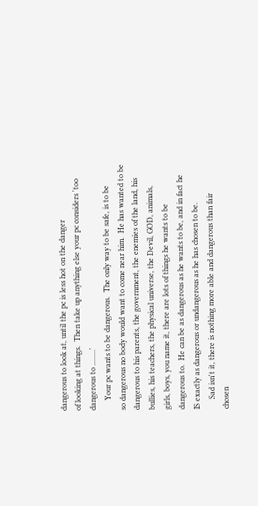dangerous to look at, until the pc is less hot on the danger
of looking at things.  Then take up anything else your pc considers 'too
dangerous to ........'
     Your pc wants to be dangerous.  The only way to be safe, is to be
so dangerous no body would want to come near him.  He has wanted to be
dangerous to his parents, the government, the enemies of the land, his
bullies, his teachers, the physical universe, the Devil, GOD, animals,
girls, boys, you name it, there are lots of things he wants to be
dangerous to.  He can be as dangerous as he wants to be, and in fact he
IS exactly as dangerous or undangerous as he has chosen to be.
     Sad isn't it, there is nothing more able and dangerous than fair
chosen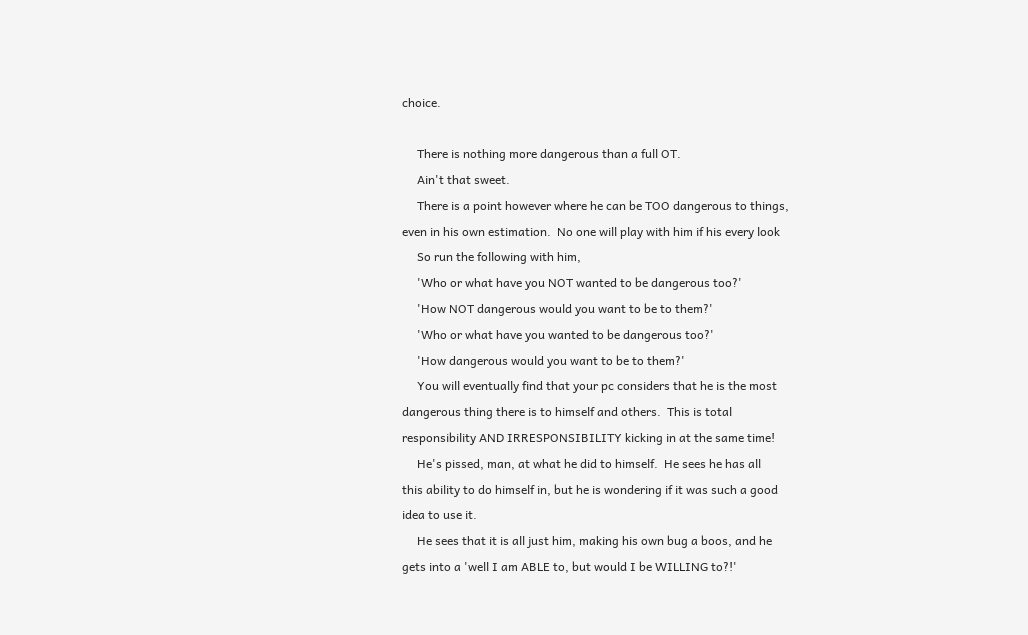choice.

     There is nothing more dangerous than a full OT.
     Ain't that sweet.
     There is a point however where he can be TOO dangerous to things,
even in his own estimation.  No one will play with him if his every look
     So run the following with him,
     'Who or what have you NOT wanted to be dangerous too?'
     'How NOT dangerous would you want to be to them?'
     'Who or what have you wanted to be dangerous too?'
     'How dangerous would you want to be to them?'
     You will eventually find that your pc considers that he is the most
dangerous thing there is to himself and others.  This is total
responsibility AND IRRESPONSIBILITY kicking in at the same time!
     He's pissed, man, at what he did to himself.  He sees he has all
this ability to do himself in, but he is wondering if it was such a good
idea to use it.
     He sees that it is all just him, making his own bug a boos, and he
gets into a 'well I am ABLE to, but would I be WILLING to?!'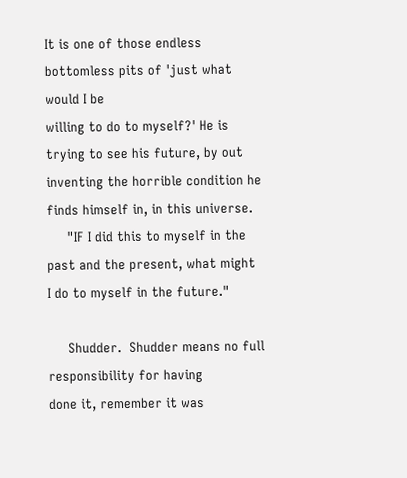It is one of those endless bottomless pits of 'just what would I be
willing to do to myself?' He is trying to see his future, by out
inventing the horrible condition he finds himself in, in this universe.
     "IF I did this to myself in the past and the present, what might
I do to myself in the future."

     Shudder.  Shudder means no full responsibility for having
done it, remember it was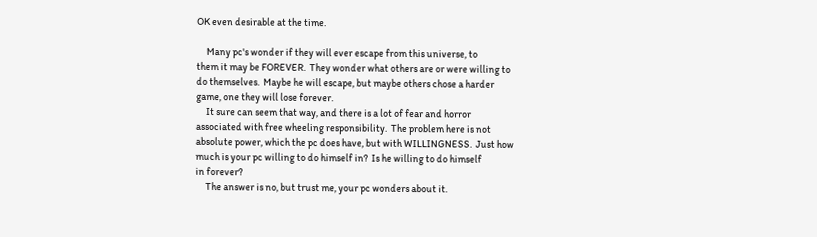OK even desirable at the time.

     Many pc's wonder if they will ever escape from this universe, to
them it may be FOREVER.  They wonder what others are or were willing to
do themselves.  Maybe he will escape, but maybe others chose a harder
game, one they will lose forever.
     It sure can seem that way, and there is a lot of fear and horror
associated with free wheeling responsibility.  The problem here is not
absolute power, which the pc does have, but with WILLINGNESS.  Just how
much is your pc willing to do himself in?  Is he willing to do himself
in forever?
     The answer is no, but trust me, your pc wonders about it.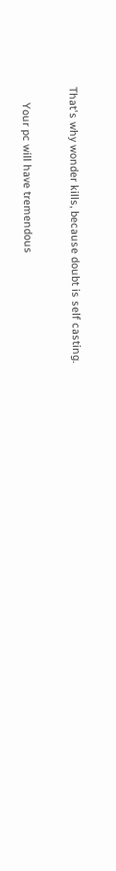That's why wonder kills, because doubt is self casting.

     Your pc will have tremendous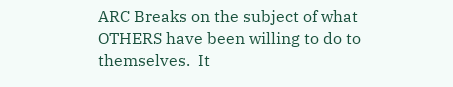ARC Breaks on the subject of what
OTHERS have been willing to do to themselves.  It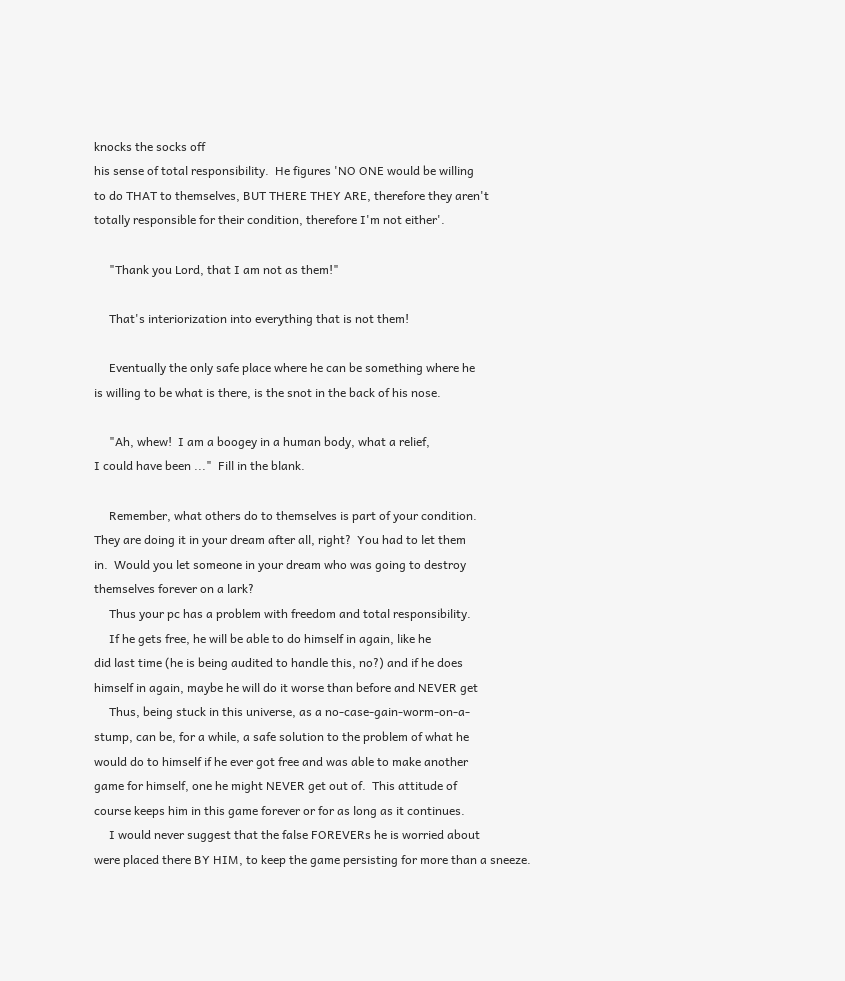knocks the socks off
his sense of total responsibility.  He figures 'NO ONE would be willing
to do THAT to themselves, BUT THERE THEY ARE, therefore they aren't
totally responsible for their condition, therefore I'm not either'.

     "Thank you Lord, that I am not as them!"

     That's interiorization into everything that is not them!

     Eventually the only safe place where he can be something where he
is willing to be what is there, is the snot in the back of his nose.

     "Ah, whew!  I am a boogey in a human body, what a relief,
I could have been ..."  Fill in the blank.

     Remember, what others do to themselves is part of your condition.
They are doing it in your dream after all, right?  You had to let them
in.  Would you let someone in your dream who was going to destroy
themselves forever on a lark?
     Thus your pc has a problem with freedom and total responsibility.
     If he gets free, he will be able to do himself in again, like he
did last time (he is being audited to handle this, no?) and if he does
himself in again, maybe he will do it worse than before and NEVER get
     Thus, being stuck in this universe, as a no-case-gain-worm-on-a-
stump, can be, for a while, a safe solution to the problem of what he
would do to himself if he ever got free and was able to make another
game for himself, one he might NEVER get out of.  This attitude of
course keeps him in this game forever or for as long as it continues.
     I would never suggest that the false FOREVERs he is worried about
were placed there BY HIM, to keep the game persisting for more than a sneeze.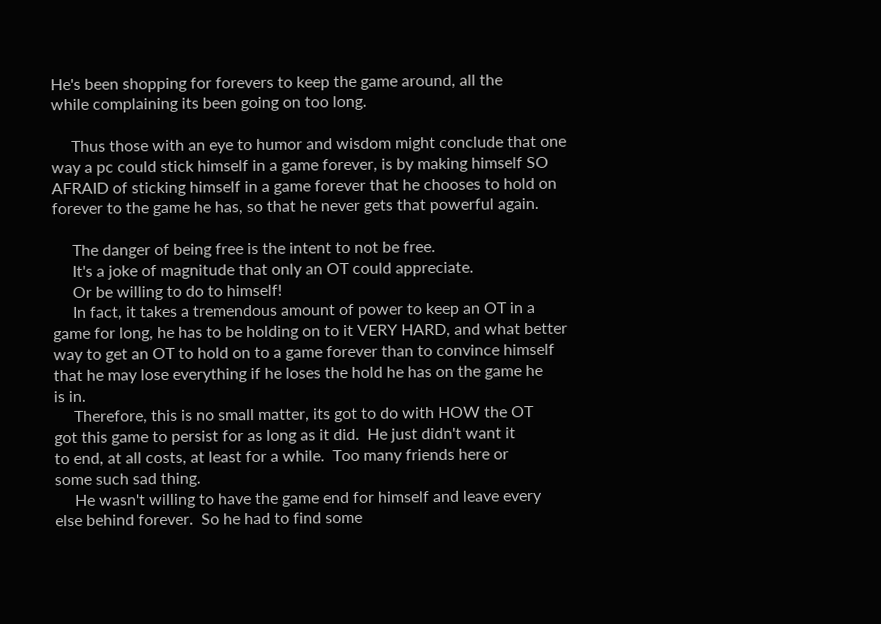He's been shopping for forevers to keep the game around, all the
while complaining its been going on too long.

     Thus those with an eye to humor and wisdom might conclude that one
way a pc could stick himself in a game forever, is by making himself SO
AFRAID of sticking himself in a game forever that he chooses to hold on
forever to the game he has, so that he never gets that powerful again.

     The danger of being free is the intent to not be free.
     It's a joke of magnitude that only an OT could appreciate.
     Or be willing to do to himself!
     In fact, it takes a tremendous amount of power to keep an OT in a
game for long, he has to be holding on to it VERY HARD, and what better
way to get an OT to hold on to a game forever than to convince himself
that he may lose everything if he loses the hold he has on the game he
is in.
     Therefore, this is no small matter, its got to do with HOW the OT
got this game to persist for as long as it did.  He just didn't want it
to end, at all costs, at least for a while.  Too many friends here or
some such sad thing.
     He wasn't willing to have the game end for himself and leave every
else behind forever.  So he had to find some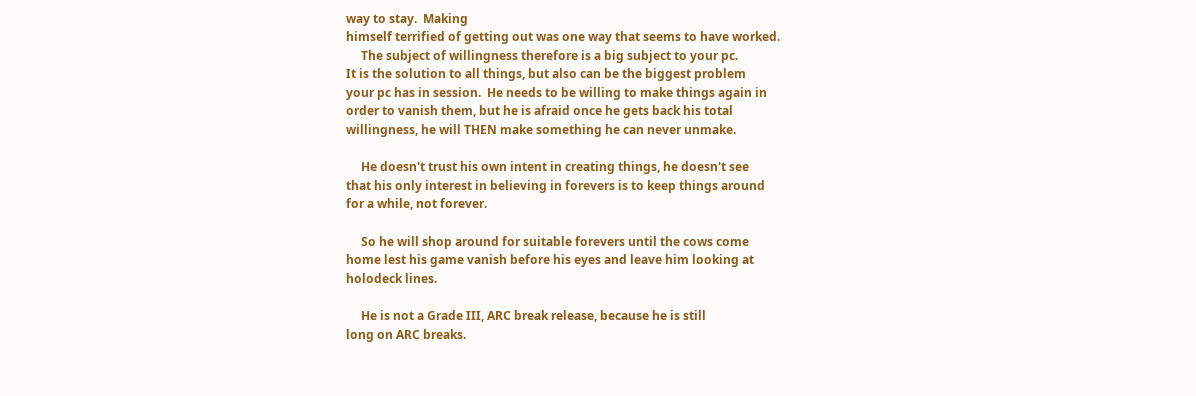way to stay.  Making
himself terrified of getting out was one way that seems to have worked.
     The subject of willingness therefore is a big subject to your pc.
It is the solution to all things, but also can be the biggest problem
your pc has in session.  He needs to be willing to make things again in
order to vanish them, but he is afraid once he gets back his total
willingness, he will THEN make something he can never unmake.

     He doesn't trust his own intent in creating things, he doesn't see
that his only interest in believing in forevers is to keep things around
for a while, not forever.

     So he will shop around for suitable forevers until the cows come
home lest his game vanish before his eyes and leave him looking at
holodeck lines.

     He is not a Grade III, ARC break release, because he is still
long on ARC breaks.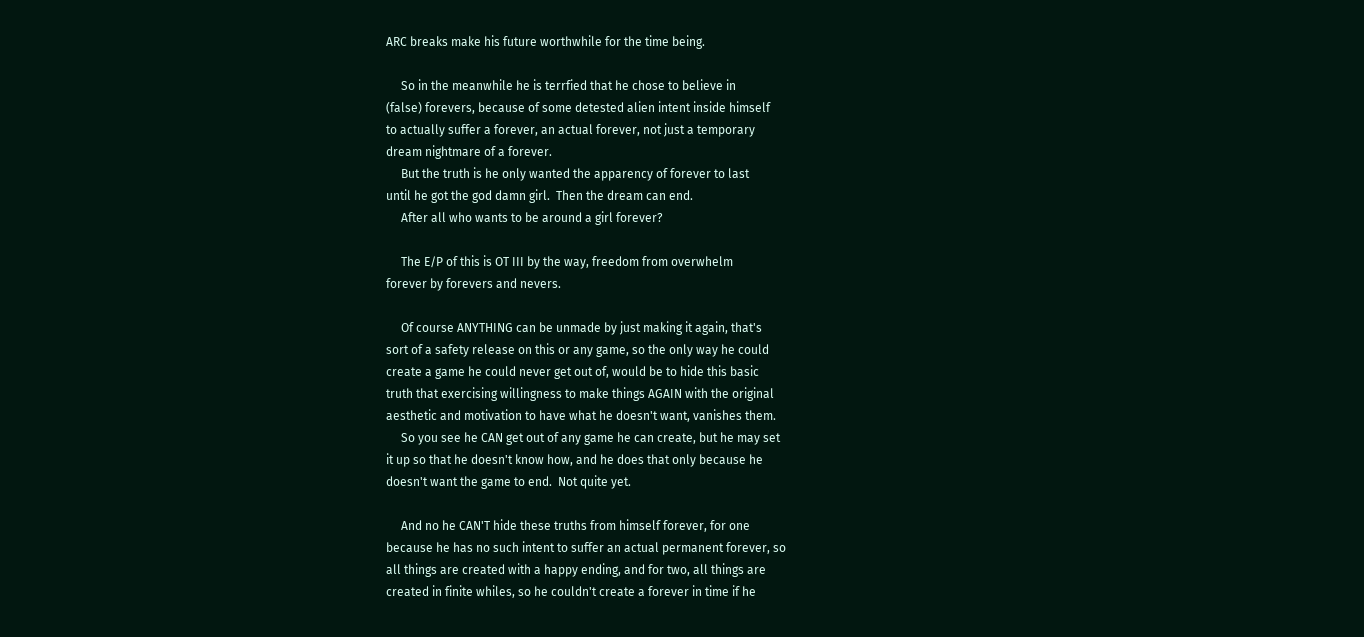ARC breaks make his future worthwhile for the time being.

     So in the meanwhile he is terrfied that he chose to believe in
(false) forevers, because of some detested alien intent inside himself
to actually suffer a forever, an actual forever, not just a temporary
dream nightmare of a forever.
     But the truth is he only wanted the apparency of forever to last
until he got the god damn girl.  Then the dream can end.
     After all who wants to be around a girl forever?

     The E/P of this is OT III by the way, freedom from overwhelm
forever by forevers and nevers.

     Of course ANYTHING can be unmade by just making it again, that's
sort of a safety release on this or any game, so the only way he could
create a game he could never get out of, would be to hide this basic
truth that exercising willingness to make things AGAIN with the original
aesthetic and motivation to have what he doesn't want, vanishes them.
     So you see he CAN get out of any game he can create, but he may set
it up so that he doesn't know how, and he does that only because he
doesn't want the game to end.  Not quite yet.

     And no he CAN'T hide these truths from himself forever, for one
because he has no such intent to suffer an actual permanent forever, so
all things are created with a happy ending, and for two, all things are
created in finite whiles, so he couldn't create a forever in time if he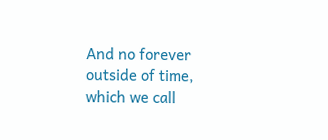And no forever outside of time, which we call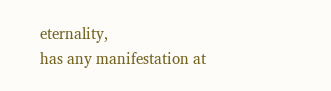eternality,
has any manifestation at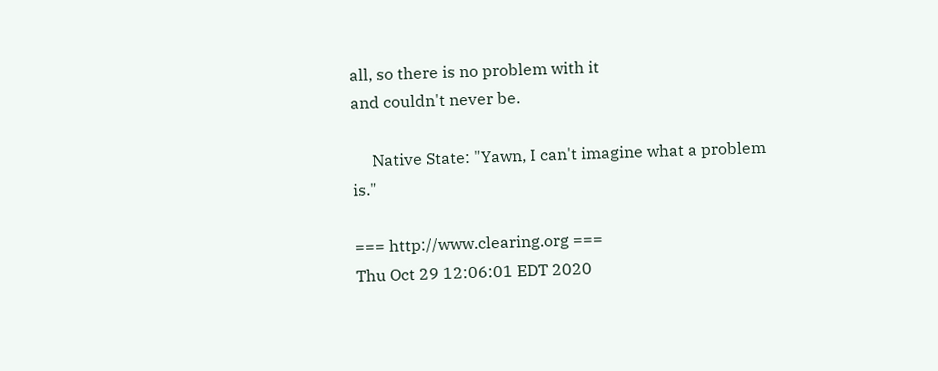all, so there is no problem with it
and couldn't never be.

     Native State: "Yawn, I can't imagine what a problem is."

=== http://www.clearing.org ===
Thu Oct 29 12:06:01 EDT 2020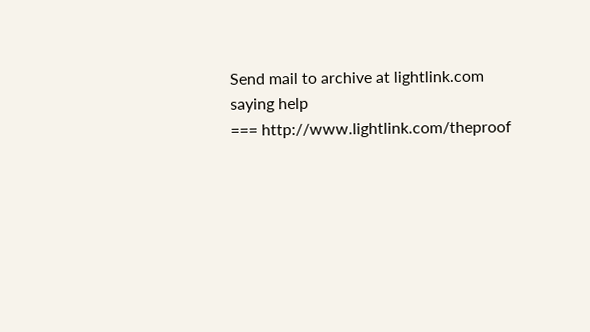Send mail to archive at lightlink.com saying help
=== http://www.lightlink.com/theproof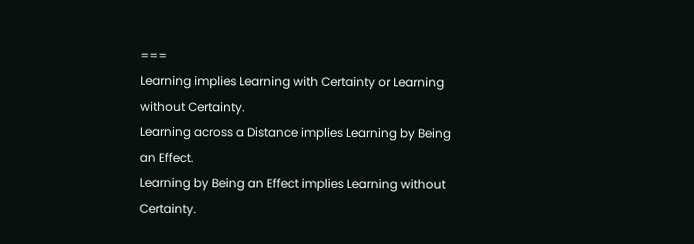===
Learning implies Learning with Certainty or Learning without Certainty.
Learning across a Distance implies Learning by Being an Effect.
Learning by Being an Effect implies Learning without Certainty.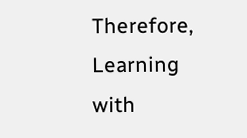Therefore, Learning with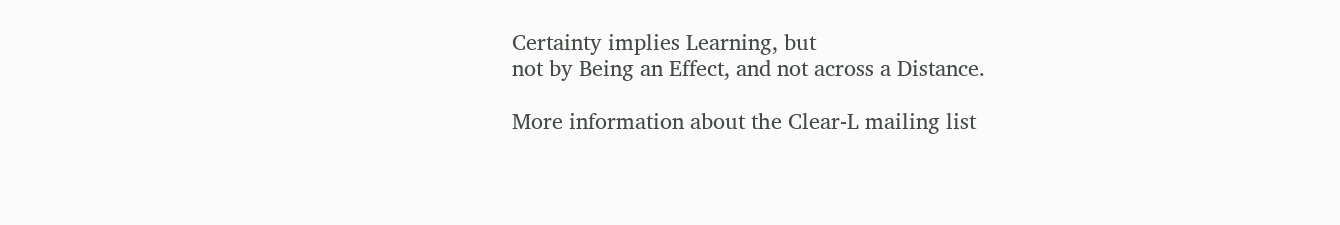Certainty implies Learning, but
not by Being an Effect, and not across a Distance.

More information about the Clear-L mailing list